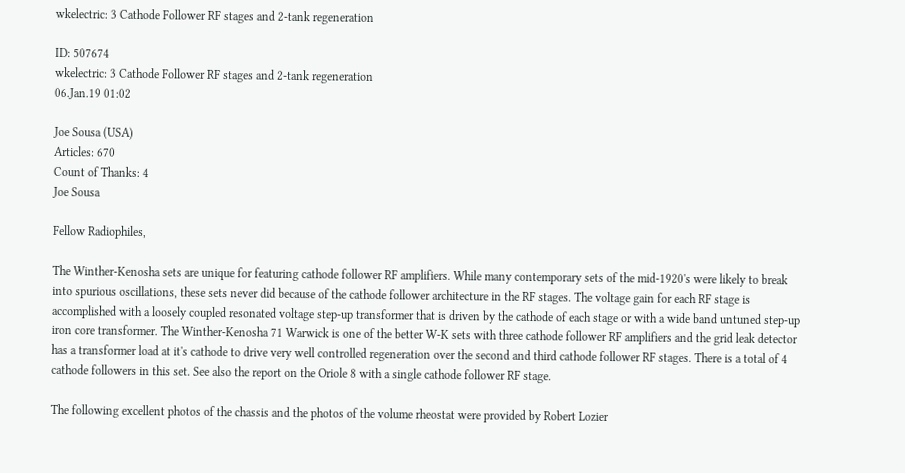wkelectric: 3 Cathode Follower RF stages and 2-tank regeneration

ID: 507674
wkelectric: 3 Cathode Follower RF stages and 2-tank regeneration
06.Jan.19 01:02

Joe Sousa (USA)
Articles: 670
Count of Thanks: 4
Joe Sousa

Fellow Radiophiles,

The Winther-Kenosha sets are unique for featuring cathode follower RF amplifiers. While many contemporary sets of the mid-1920's were likely to break into spurious oscillations, these sets never did because of the cathode follower architecture in the RF stages. The voltage gain for each RF stage is accomplished with a loosely coupled resonated voltage step-up transformer that is driven by the cathode of each stage or with a wide band untuned step-up iron core transformer. The Winther-Kenosha 71 Warwick is one of the better W-K sets with three cathode follower RF amplifiers and the grid leak detector has a transformer load at it's cathode to drive very well controlled regeneration over the second and third cathode follower RF stages. There is a total of 4 cathode followers in this set. See also the report on the Oriole 8 with a single cathode follower RF stage.

The following excellent photos of the chassis and the photos of the volume rheostat were provided by Robert Lozier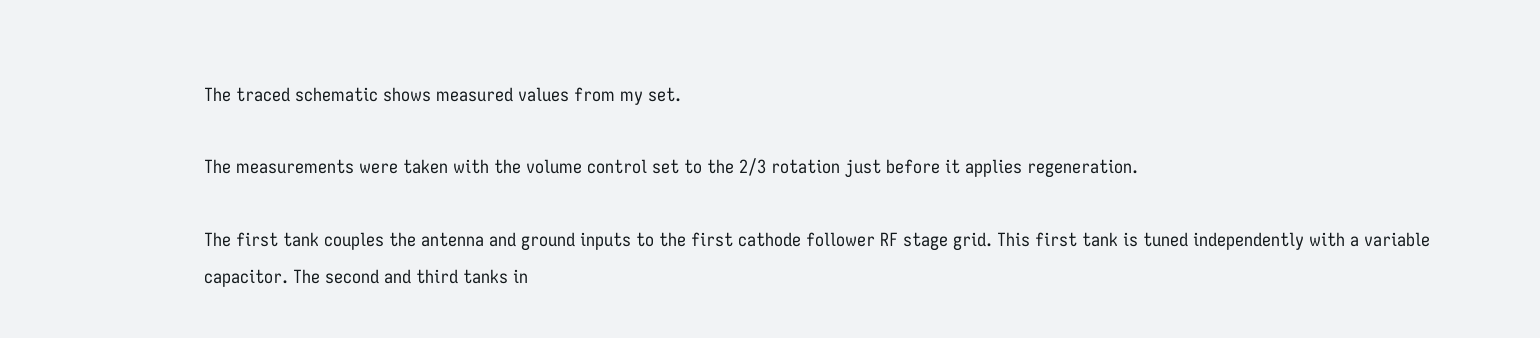The traced schematic shows measured values from my set.

The measurements were taken with the volume control set to the 2/3 rotation just before it applies regeneration.

The first tank couples the antenna and ground inputs to the first cathode follower RF stage grid. This first tank is tuned independently with a variable capacitor. The second and third tanks in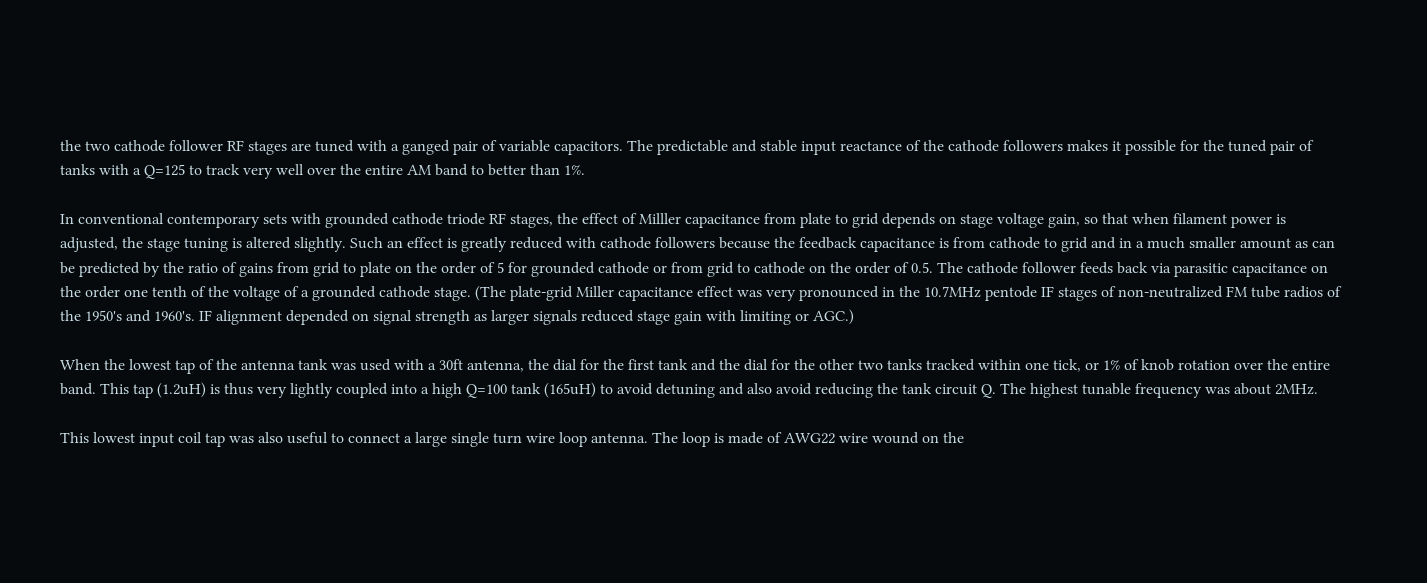the two cathode follower RF stages are tuned with a ganged pair of variable capacitors. The predictable and stable input reactance of the cathode followers makes it possible for the tuned pair of tanks with a Q=125 to track very well over the entire AM band to better than 1%.

In conventional contemporary sets with grounded cathode triode RF stages, the effect of Milller capacitance from plate to grid depends on stage voltage gain, so that when filament power is adjusted, the stage tuning is altered slightly. Such an effect is greatly reduced with cathode followers because the feedback capacitance is from cathode to grid and in a much smaller amount as can be predicted by the ratio of gains from grid to plate on the order of 5 for grounded cathode or from grid to cathode on the order of 0.5. The cathode follower feeds back via parasitic capacitance on the order one tenth of the voltage of a grounded cathode stage. (The plate-grid Miller capacitance effect was very pronounced in the 10.7MHz pentode IF stages of non-neutralized FM tube radios of the 1950's and 1960's. IF alignment depended on signal strength as larger signals reduced stage gain with limiting or AGC.)

When the lowest tap of the antenna tank was used with a 30ft antenna, the dial for the first tank and the dial for the other two tanks tracked within one tick, or 1% of knob rotation over the entire band. This tap (1.2uH) is thus very lightly coupled into a high Q=100 tank (165uH) to avoid detuning and also avoid reducing the tank circuit Q. The highest tunable frequency was about 2MHz.

This lowest input coil tap was also useful to connect a large single turn wire loop antenna. The loop is made of AWG22 wire wound on the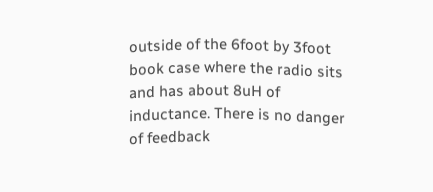outside of the 6foot by 3foot book case where the radio sits and has about 8uH of inductance. There is no danger of feedback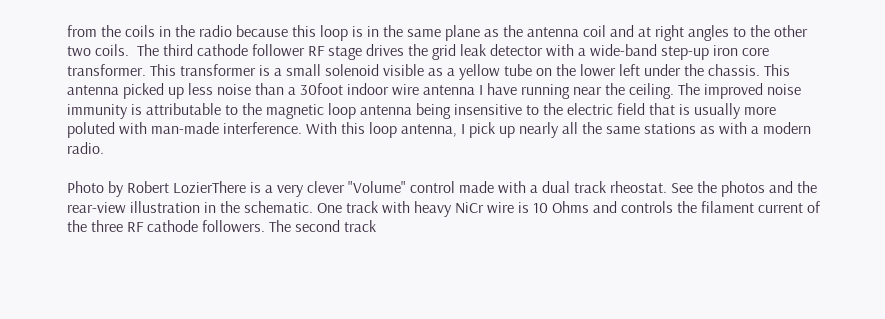from the coils in the radio because this loop is in the same plane as the antenna coil and at right angles to the other two coils.  The third cathode follower RF stage drives the grid leak detector with a wide-band step-up iron core transformer. This transformer is a small solenoid visible as a yellow tube on the lower left under the chassis. This antenna picked up less noise than a 30foot indoor wire antenna I have running near the ceiling. The improved noise immunity is attributable to the magnetic loop antenna being insensitive to the electric field that is usually more poluted with man-made interference. With this loop antenna, I pick up nearly all the same stations as with a modern radio.

Photo by Robert LozierThere is a very clever "Volume" control made with a dual track rheostat. See the photos and the rear-view illustration in the schematic. One track with heavy NiCr wire is 10 Ohms and controls the filament current of the three RF cathode followers. The second track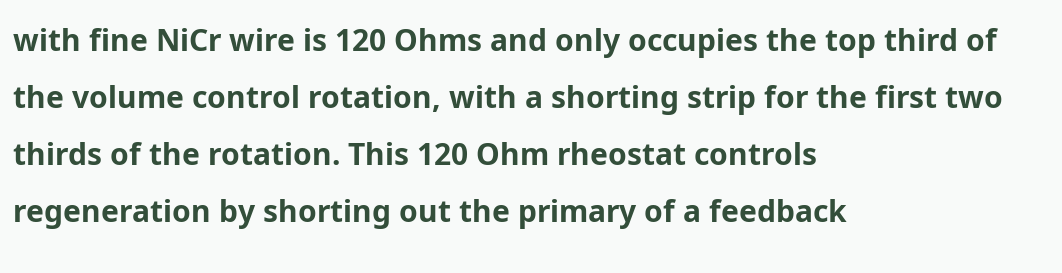with fine NiCr wire is 120 Ohms and only occupies the top third of the volume control rotation, with a shorting strip for the first two thirds of the rotation. This 120 Ohm rheostat controls regeneration by shorting out the primary of a feedback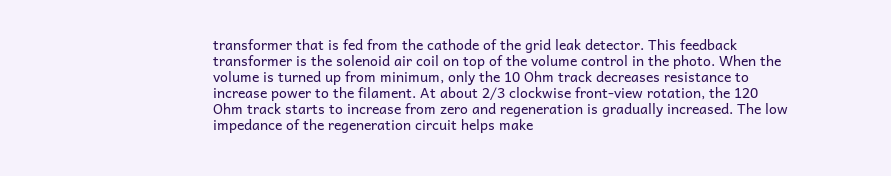transformer that is fed from the cathode of the grid leak detector. This feedback transformer is the solenoid air coil on top of the volume control in the photo. When the volume is turned up from minimum, only the 10 Ohm track decreases resistance to increase power to the filament. At about 2/3 clockwise front-view rotation, the 120 Ohm track starts to increase from zero and regeneration is gradually increased. The low impedance of the regeneration circuit helps make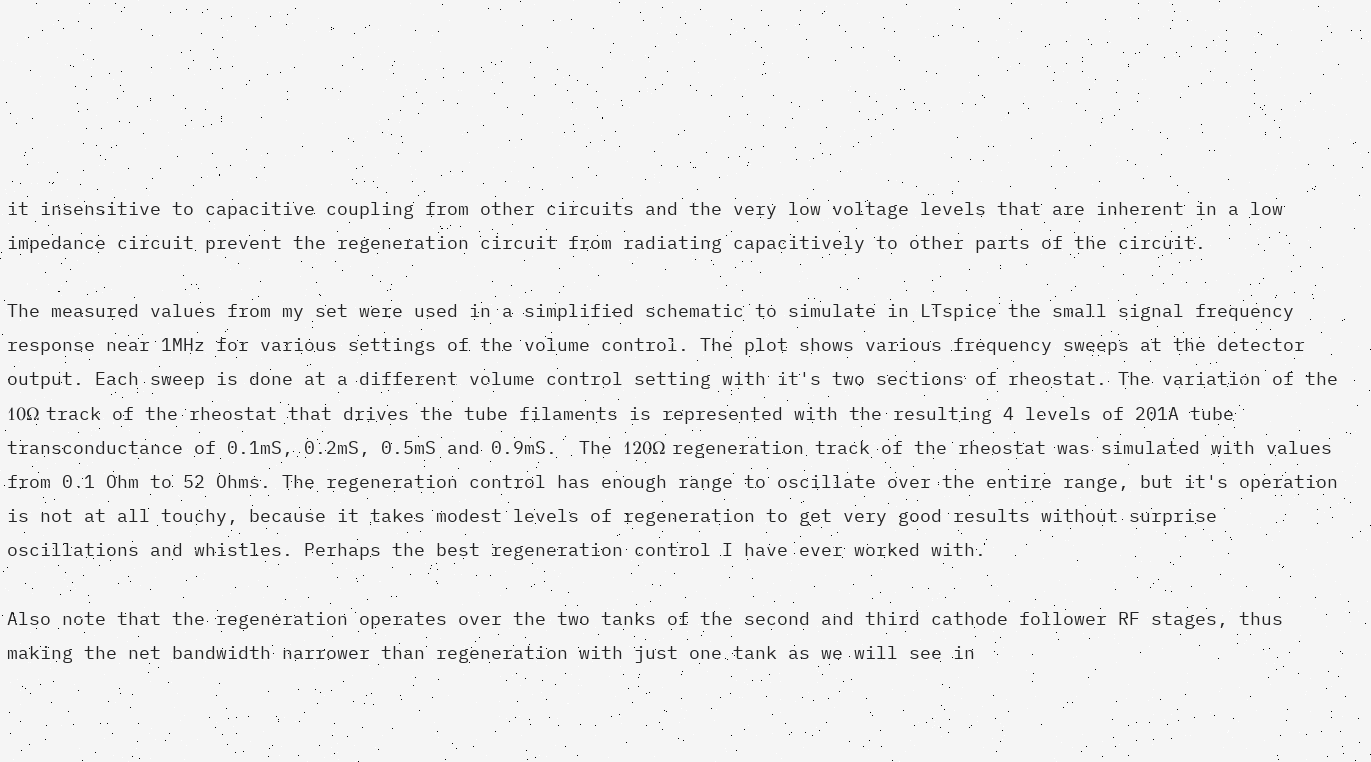it insensitive to capacitive coupling from other circuits and the very low voltage levels that are inherent in a low impedance circuit prevent the regeneration circuit from radiating capacitively to other parts of the circuit.

The measured values from my set were used in a simplified schematic to simulate in LTspice the small signal frequency response near 1MHz for various settings of the volume control. The plot shows various frequency sweeps at the detector output. Each sweep is done at a different volume control setting with it's two sections of rheostat. The variation of the 10Ω track of the rheostat that drives the tube filaments is represented with the resulting 4 levels of 201A tube transconductance of 0.1mS, 0.2mS, 0.5mS and 0.9mS.  The 120Ω regeneration track of the rheostat was simulated with values from 0.1 Ohm to 52 Ohms. The regeneration control has enough range to oscillate over the entire range, but it's operation is not at all touchy, because it takes modest levels of regeneration to get very good results without surprise oscillations and whistles. Perhaps the best regeneration control I have ever worked with.

Also note that the regeneration operates over the two tanks of the second and third cathode follower RF stages, thus making the net bandwidth narrower than regeneration with just one tank as we will see in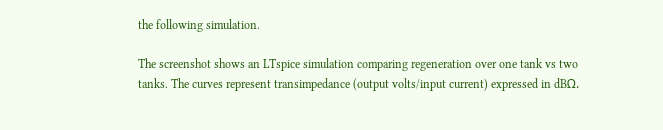the following simulation.

The screenshot shows an LTspice simulation comparing regeneration over one tank vs two tanks. The curves represent transimpedance (output volts/input current) expressed in dBΩ.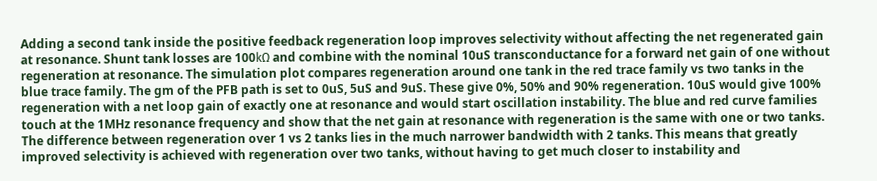Adding a second tank inside the positive feedback regeneration loop improves selectivity without affecting the net regenerated gain at resonance. Shunt tank losses are 100kΩ and combine with the nominal 10uS transconductance for a forward net gain of one without regeneration at resonance. The simulation plot compares regeneration around one tank in the red trace family vs two tanks in the blue trace family. The gm of the PFB path is set to 0uS, 5uS and 9uS. These give 0%, 50% and 90% regeneration. 10uS would give 100% regeneration with a net loop gain of exactly one at resonance and would start oscillation instability. The blue and red curve families touch at the 1MHz resonance frequency and show that the net gain at resonance with regeneration is the same with one or two tanks. The difference between regeneration over 1 vs 2 tanks lies in the much narrower bandwidth with 2 tanks. This means that greatly improved selectivity is achieved with regeneration over two tanks, without having to get much closer to instability and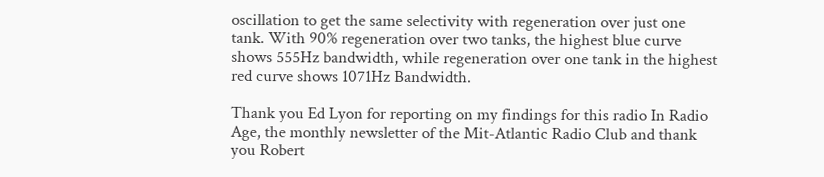oscillation to get the same selectivity with regeneration over just one tank. With 90% regeneration over two tanks, the highest blue curve shows 555Hz bandwidth, while regeneration over one tank in the highest red curve shows 1071Hz Bandwidth.

Thank you Ed Lyon for reporting on my findings for this radio In Radio Age, the monthly newsletter of the Mit-Atlantic Radio Club and thank you Robert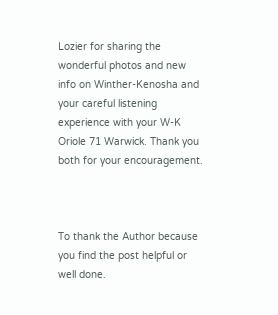Lozier for sharing the wonderful photos and new info on Winther-Kenosha and your careful listening experience with your W-K Oriole 71 Warwick. Thank you both for your encouragement.



To thank the Author because you find the post helpful or well done.